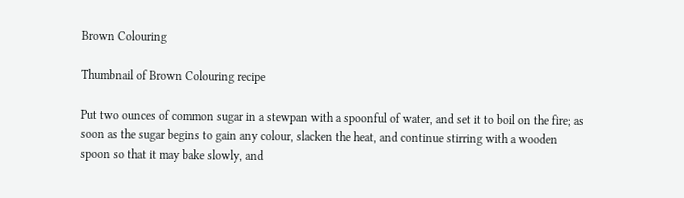Brown Colouring

Thumbnail of Brown Colouring recipe

Put two ounces of common sugar in a stewpan with a spoonful of water, and set it to boil on the fire; as soon as the sugar begins to gain any colour, slacken the heat, and continue stirring with a wooden spoon so that it may bake slowly, and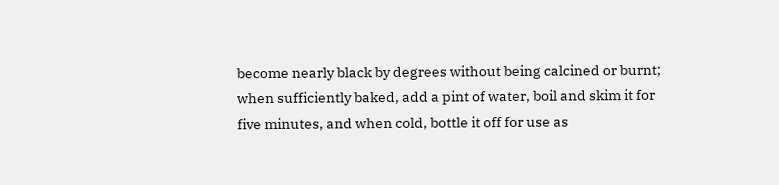become nearly black by degrees without being calcined or burnt; when sufficiently baked, add a pint of water, boil and skim it for five minutes, and when cold, bottle it off for use as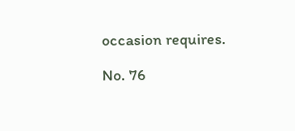occasion requires.

No. 76